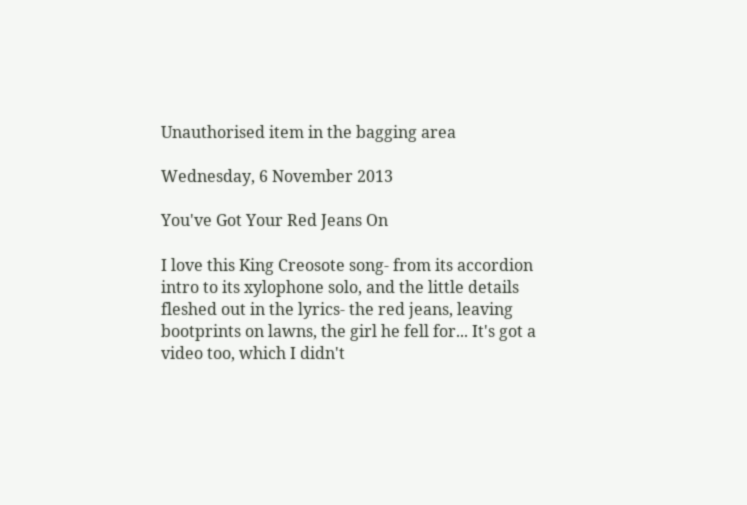Unauthorised item in the bagging area

Wednesday, 6 November 2013

You've Got Your Red Jeans On

I love this King Creosote song- from its accordion intro to its xylophone solo, and the little details fleshed out in the lyrics- the red jeans, leaving bootprints on lawns, the girl he fell for... It's got a video too, which I didn't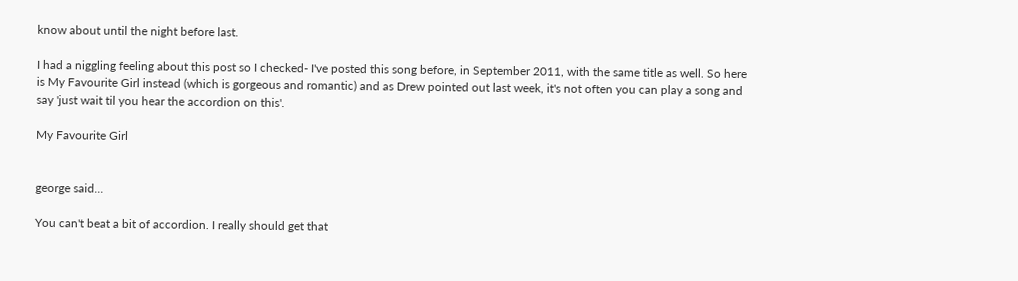know about until the night before last.

I had a niggling feeling about this post so I checked- I've posted this song before, in September 2011, with the same title as well. So here is My Favourite Girl instead (which is gorgeous and romantic) and as Drew pointed out last week, it's not often you can play a song and say 'just wait til you hear the accordion on this'.

My Favourite Girl


george said...

You can't beat a bit of accordion. I really should get that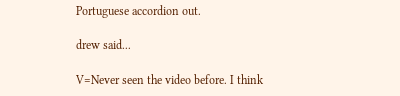Portuguese accordion out.

drew said...

V=Never seen the video before. I think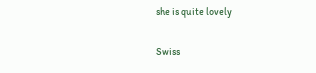she is quite lovely

Swiss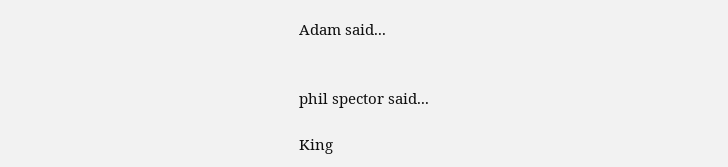Adam said...


phil spector said...

King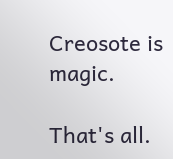Creosote is magic.

That's all.